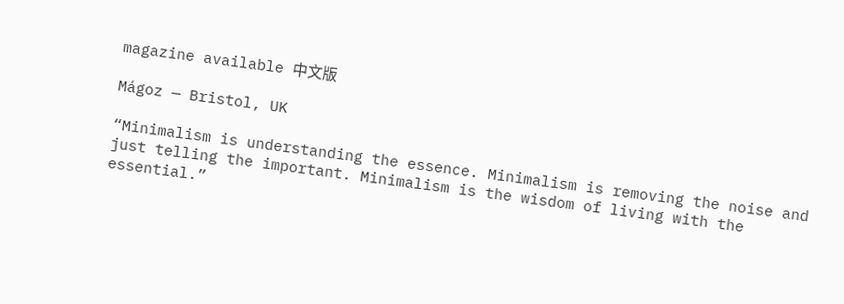magazine available 中文版

Mágoz — Bristol, UK

“Minimalism is understanding the essence. Minimalism is removing the noise and just telling the important. Minimalism is the wisdom of living with the essential.”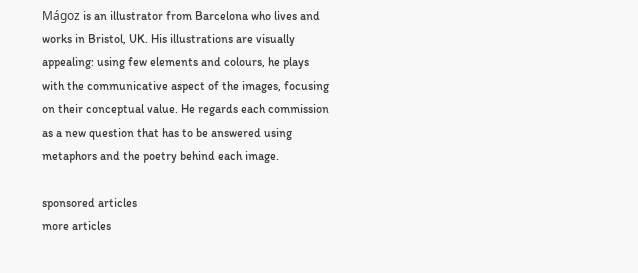Mágoz is an illustrator from Barcelona who lives and works in Bristol, UK. His illustrations are visually appealing: using few elements and colours, he plays with the communicative aspect of the images, focusing on their conceptual value. He regards each commission as a new question that has to be answered using metaphors and the poetry behind each image.

sponsored articles
more articles